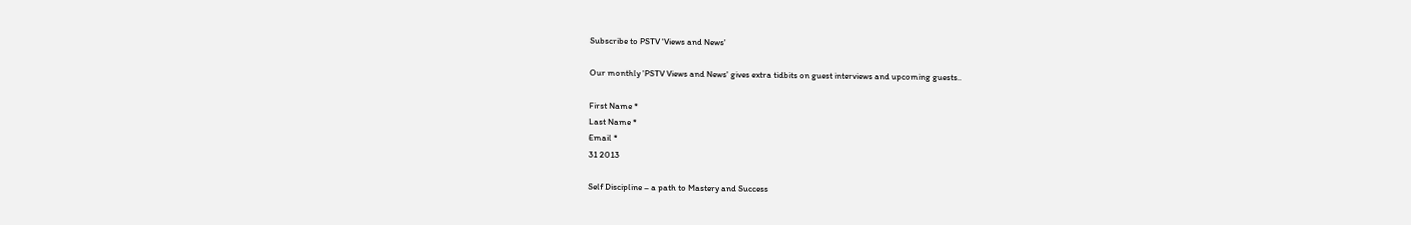Subscribe to PSTV 'Views and News'

Our monthly 'PSTV Views and News' gives extra tidbits on guest interviews and upcoming guests..

First Name *
Last Name *
Email *
31 2013

Self Discipline – a path to Mastery and Success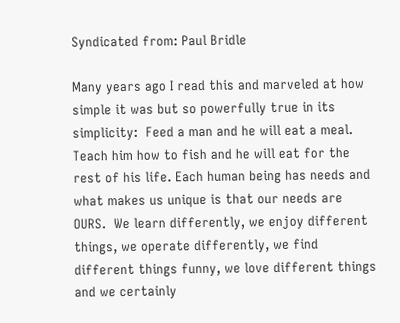Syndicated from: Paul Bridle

Many years ago I read this and marveled at how simple it was but so powerfully true in its simplicity:  Feed a man and he will eat a meal.  Teach him how to fish and he will eat for the rest of his life. Each human being has needs and what makes us unique is that our needs are OURS.  We learn differently, we enjoy different things, we operate differently, we find different things funny, we love different things and we certainly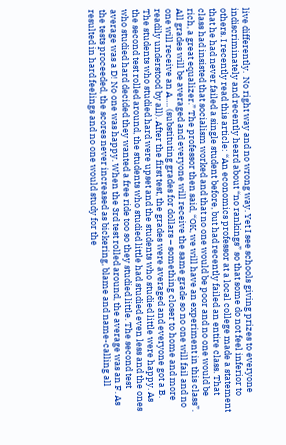live differently.  No right way and no wrong way. Yet I see schools giving prizes to everyone indiscriminately and recently heard about “no rankings” so that some do not feel inferior to others. I recently read this article: “An economics professor at a local college made a statement that he had never failed a single student before, but had recently failed an entire class. That class had insisted that socialism worked and that no one would be poor and no one would be rich, a great equalizer.” The professor then said, “OK, we will have an experiment in this class”. All grades will be averaged and everyone will receive the same grade so no one will fail and no one will receive an A…. (substituting grades for dollars – something closer to home and more readily understood by all). After the first test, the grades were averaged and everyone got a B. The students who studied hard were upset and the students who studied little were happy. As the second test rolled around, the students who studied little had studied even less and the ones who studied hard decided they wanted a free ride too so they studied little. The second test average was a D! No one was happy. When the 3rd test rolled around, the average was an F. As the tests proceeded, the scores never increased as bickering, blame and name-calling all resulted in hard feelings and no one would study for the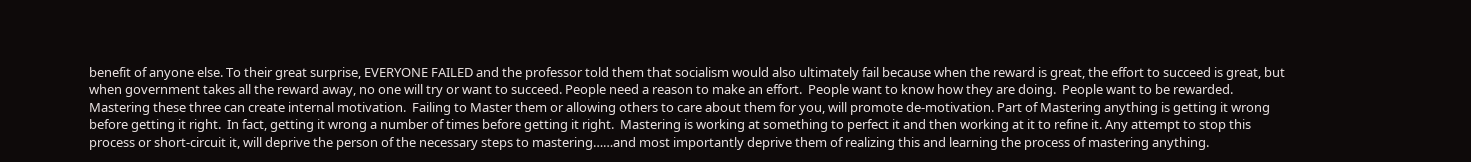benefit of anyone else. To their great surprise, EVERYONE FAILED and the professor told them that socialism would also ultimately fail because when the reward is great, the effort to succeed is great, but when government takes all the reward away, no one will try or want to succeed. People need a reason to make an effort.  People want to know how they are doing.  People want to be rewarded.  Mastering these three can create internal motivation.  Failing to Master them or allowing others to care about them for you, will promote de-motivation. Part of Mastering anything is getting it wrong before getting it right.  In fact, getting it wrong a number of times before getting it right.  Mastering is working at something to perfect it and then working at it to refine it. Any attempt to stop this process or short-circuit it, will deprive the person of the necessary steps to mastering……and most importantly deprive them of realizing this and learning the process of mastering anything.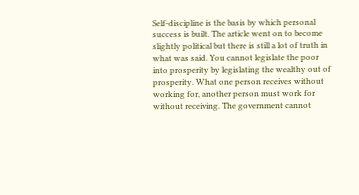Self-discipline is the basis by which personal success is built. The article went on to become slightly political but there is still a lot of truth in what was said. You cannot legislate the poor into prosperity by legislating the wealthy out of prosperity. What one person receives without working for, another person must work for without receiving. The government cannot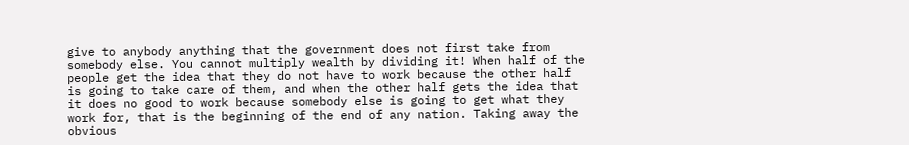give to anybody anything that the government does not first take from somebody else. You cannot multiply wealth by dividing it! When half of the people get the idea that they do not have to work because the other half is going to take care of them, and when the other half gets the idea that it does no good to work because somebody else is going to get what they work for, that is the beginning of the end of any nation. Taking away the obvious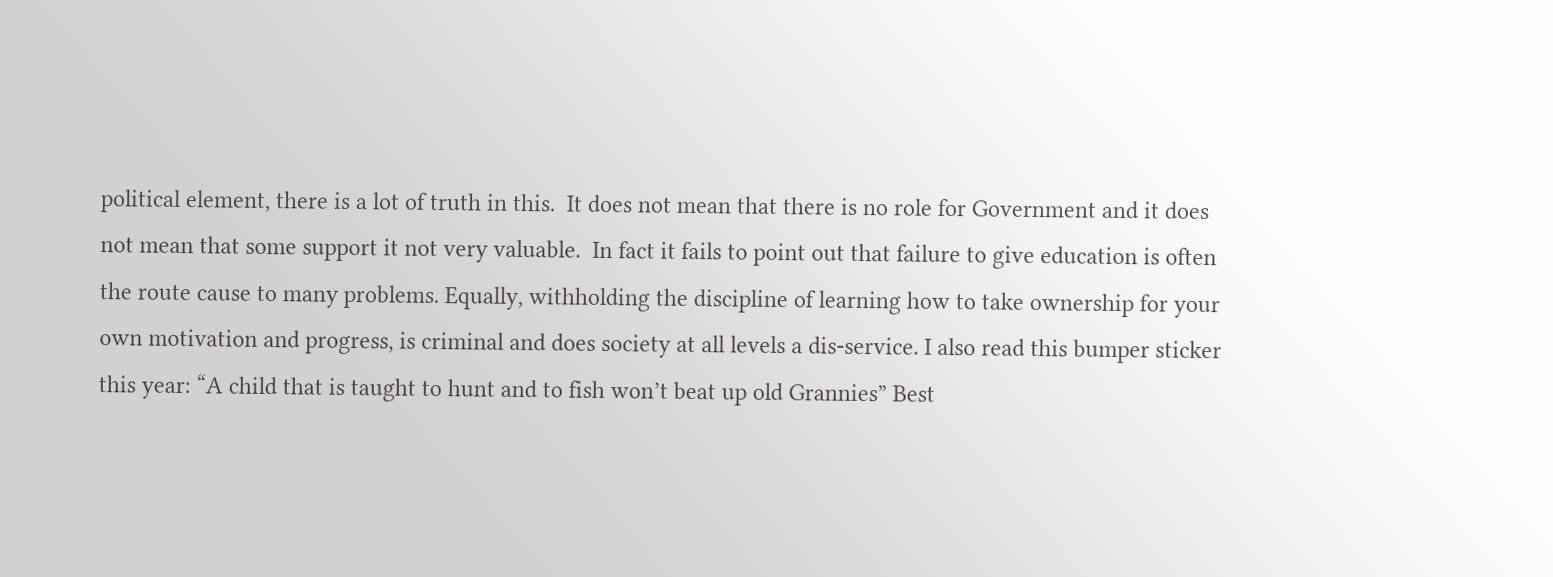political element, there is a lot of truth in this.  It does not mean that there is no role for Government and it does not mean that some support it not very valuable.  In fact it fails to point out that failure to give education is often the route cause to many problems. Equally, withholding the discipline of learning how to take ownership for your own motivation and progress, is criminal and does society at all levels a dis-service. I also read this bumper sticker this year: “A child that is taught to hunt and to fish won’t beat up old Grannies” Best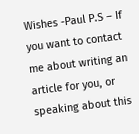Wishes -Paul P.S – If you want to contact me about writing an article for you, or speaking about this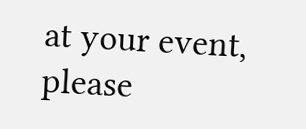at your event, please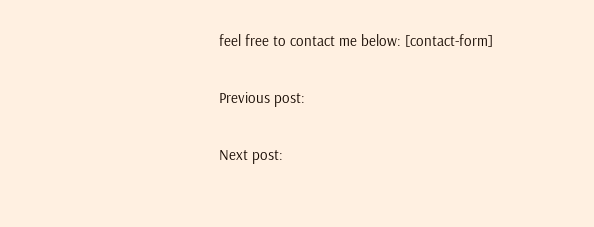feel free to contact me below: [contact-form]

Previous post:

Next post: